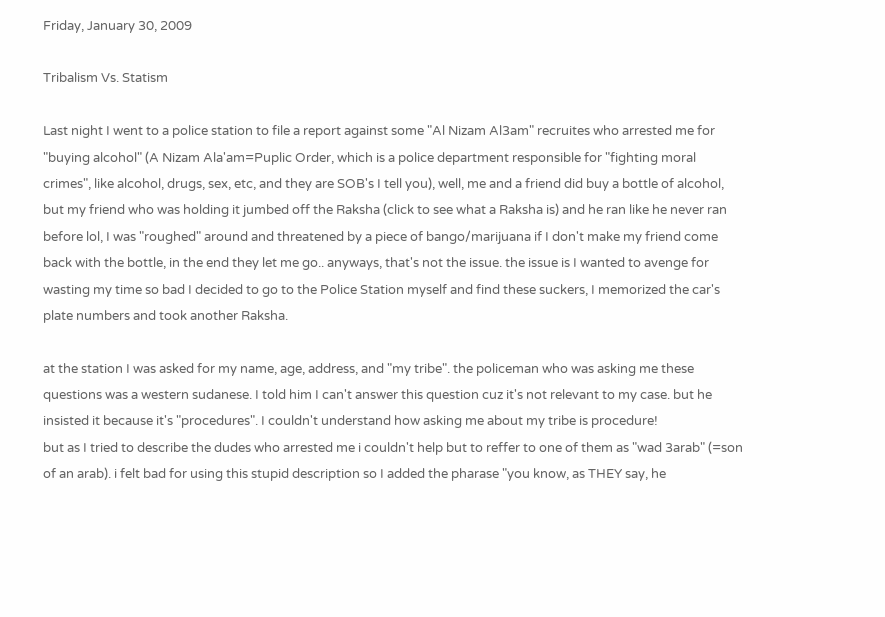Friday, January 30, 2009

Tribalism Vs. Statism

Last night I went to a police station to file a report against some "Al Nizam Al3am" recruites who arrested me for "buying alcohol" (A Nizam Ala'am=Puplic Order, which is a police department responsible for "fighting moral crimes", like alcohol, drugs, sex, etc, and they are SOB's I tell you), well, me and a friend did buy a bottle of alcohol, but my friend who was holding it jumbed off the Raksha (click to see what a Raksha is) and he ran like he never ran before lol, I was "roughed" around and threatened by a piece of bango/marijuana if I don't make my friend come back with the bottle, in the end they let me go.. anyways, that's not the issue. the issue is I wanted to avenge for wasting my time so bad I decided to go to the Police Station myself and find these suckers, I memorized the car's plate numbers and took another Raksha.

at the station I was asked for my name, age, address, and "my tribe". the policeman who was asking me these questions was a western sudanese. I told him I can't answer this question cuz it's not relevant to my case. but he insisted it because it's "procedures". I couldn't understand how asking me about my tribe is procedure!
but as I tried to describe the dudes who arrested me i couldn't help but to reffer to one of them as "wad 3arab" (=son of an arab). i felt bad for using this stupid description so I added the pharase "you know, as THEY say, he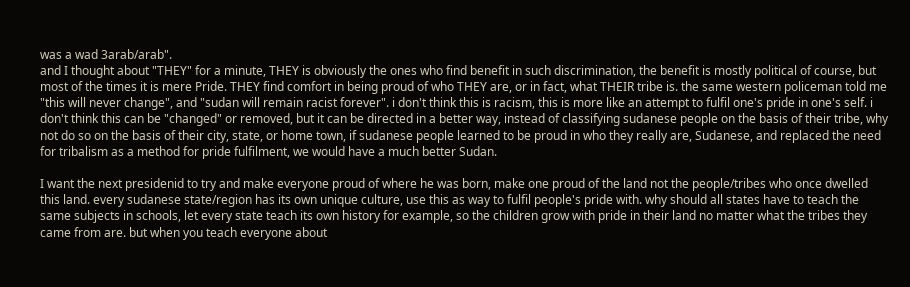was a wad 3arab/arab".
and I thought about "THEY" for a minute, THEY is obviously the ones who find benefit in such discrimination, the benefit is mostly political of course, but most of the times it is mere Pride. THEY find comfort in being proud of who THEY are, or in fact, what THEIR tribe is. the same western policeman told me "this will never change", and "sudan will remain racist forever". i don't think this is racism, this is more like an attempt to fulfil one's pride in one's self. i don't think this can be "changed" or removed, but it can be directed in a better way, instead of classifying sudanese people on the basis of their tribe, why not do so on the basis of their city, state, or home town, if sudanese people learned to be proud in who they really are, Sudanese, and replaced the need for tribalism as a method for pride fulfilment, we would have a much better Sudan.

I want the next presidenid to try and make everyone proud of where he was born, make one proud of the land not the people/tribes who once dwelled this land. every sudanese state/region has its own unique culture, use this as way to fulfil people's pride with. why should all states have to teach the same subjects in schools, let every state teach its own history for example, so the children grow with pride in their land no matter what the tribes they came from are. but when you teach everyone about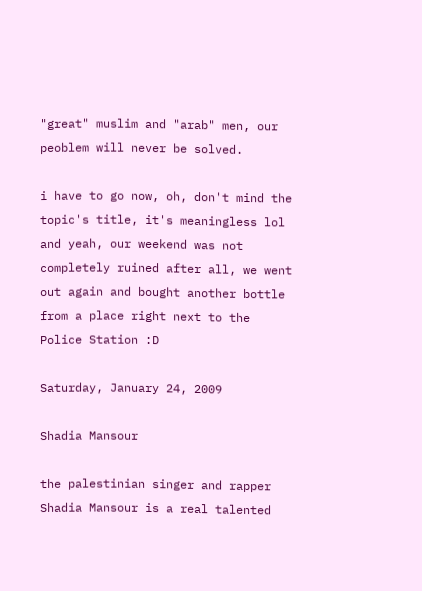"great" muslim and "arab" men, our peoblem will never be solved.

i have to go now, oh, don't mind the topic's title, it's meaningless lol
and yeah, our weekend was not completely ruined after all, we went out again and bought another bottle from a place right next to the Police Station :D

Saturday, January 24, 2009

Shadia Mansour

the palestinian singer and rapper Shadia Mansour is a real talented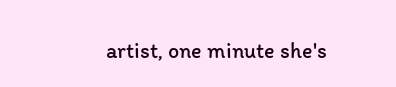artist, one minute she's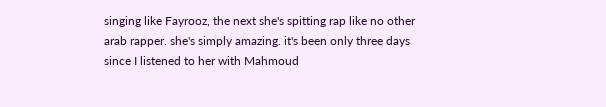singing like Fayrooz, the next she's spitting rap like no other arab rapper. she's simply amazing. it's been only three days since I listened to her with Mahmoud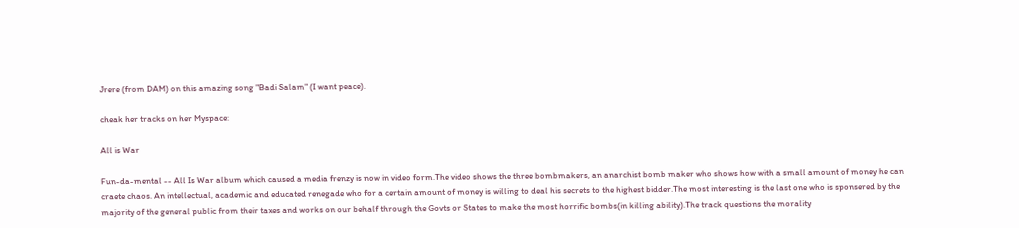Jrere (from DAM) on this amazing song "Badi Salam" (I want peace).

cheak her tracks on her Myspace:

All is War

Fun-da-mental -- All Is War album which caused a media frenzy is now in video form.The video shows the three bombmakers, an anarchist bomb maker who shows how with a small amount of money he can craete chaos. An intellectual, academic and educated renegade who for a certain amount of money is willing to deal his secrets to the highest bidder.The most interesting is the last one who is sponsered by the majority of the general public from their taxes and works on our behalf through the Govts or States to make the most horrific bombs(in killing ability).The track questions the morality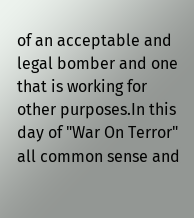of an acceptable and legal bomber and one that is working for other purposes.In this day of "War On Terror" all common sense and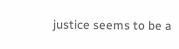justice seems to be a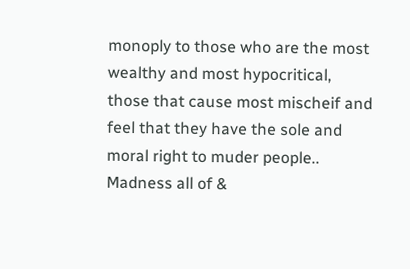monoply to those who are the most wealthy and most hypocritical, those that cause most mischeif and feel that they have the sole and moral right to muder people.. Madness all of &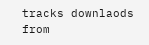tracks downlaods from